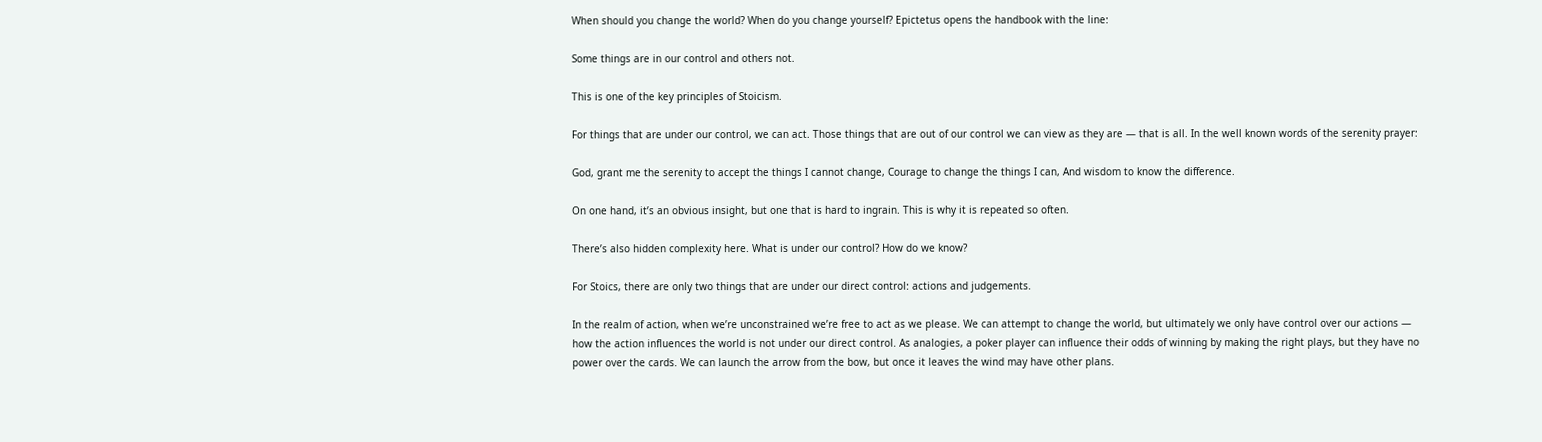When should you change the world? When do you change yourself? Epictetus opens the handbook with the line:

Some things are in our control and others not.

This is one of the key principles of Stoicism.

For things that are under our control, we can act. Those things that are out of our control we can view as they are — that is all. In the well known words of the serenity prayer:

God, grant me the serenity to accept the things I cannot change, Courage to change the things I can, And wisdom to know the difference.

On one hand, it’s an obvious insight, but one that is hard to ingrain. This is why it is repeated so often.

There’s also hidden complexity here. What is under our control? How do we know?

For Stoics, there are only two things that are under our direct control: actions and judgements.

In the realm of action, when we’re unconstrained we’re free to act as we please. We can attempt to change the world, but ultimately we only have control over our actions — how the action influences the world is not under our direct control. As analogies, a poker player can influence their odds of winning by making the right plays, but they have no power over the cards. We can launch the arrow from the bow, but once it leaves the wind may have other plans.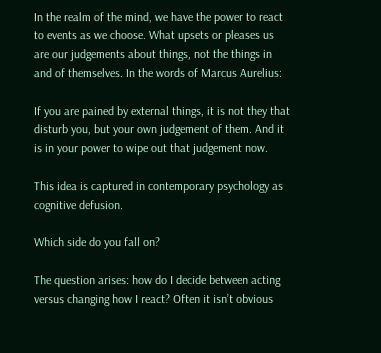In the realm of the mind, we have the power to react to events as we choose. What upsets or pleases us are our judgements about things, not the things in and of themselves. In the words of Marcus Aurelius:

If you are pained by external things, it is not they that disturb you, but your own judgement of them. And it is in your power to wipe out that judgement now.

This idea is captured in contemporary psychology as cognitive defusion.

Which side do you fall on?

The question arises: how do I decide between acting versus changing how I react? Often it isn’t obvious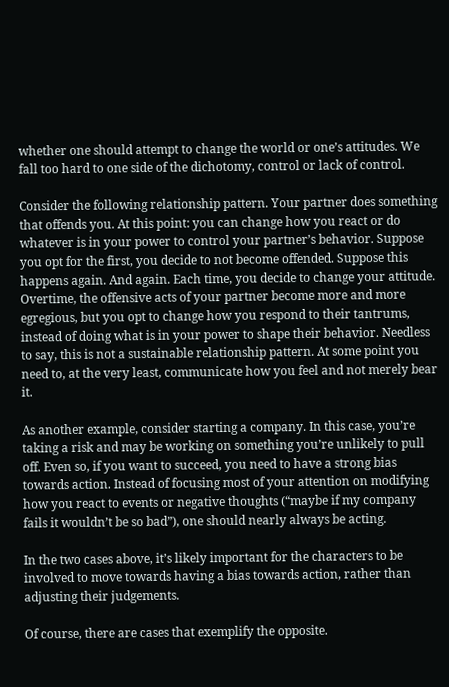whether one should attempt to change the world or one’s attitudes. We fall too hard to one side of the dichotomy, control or lack of control.

Consider the following relationship pattern. Your partner does something that offends you. At this point: you can change how you react or do whatever is in your power to control your partner’s behavior. Suppose you opt for the first, you decide to not become offended. Suppose this happens again. And again. Each time, you decide to change your attitude. Overtime, the offensive acts of your partner become more and more egregious, but you opt to change how you respond to their tantrums, instead of doing what is in your power to shape their behavior. Needless to say, this is not a sustainable relationship pattern. At some point you need to, at the very least, communicate how you feel and not merely bear it.

As another example, consider starting a company. In this case, you’re taking a risk and may be working on something you’re unlikely to pull off. Even so, if you want to succeed, you need to have a strong bias towards action. Instead of focusing most of your attention on modifying how you react to events or negative thoughts (“maybe if my company fails it wouldn’t be so bad”), one should nearly always be acting.

In the two cases above, it’s likely important for the characters to be involved to move towards having a bias towards action, rather than adjusting their judgements.

Of course, there are cases that exemplify the opposite.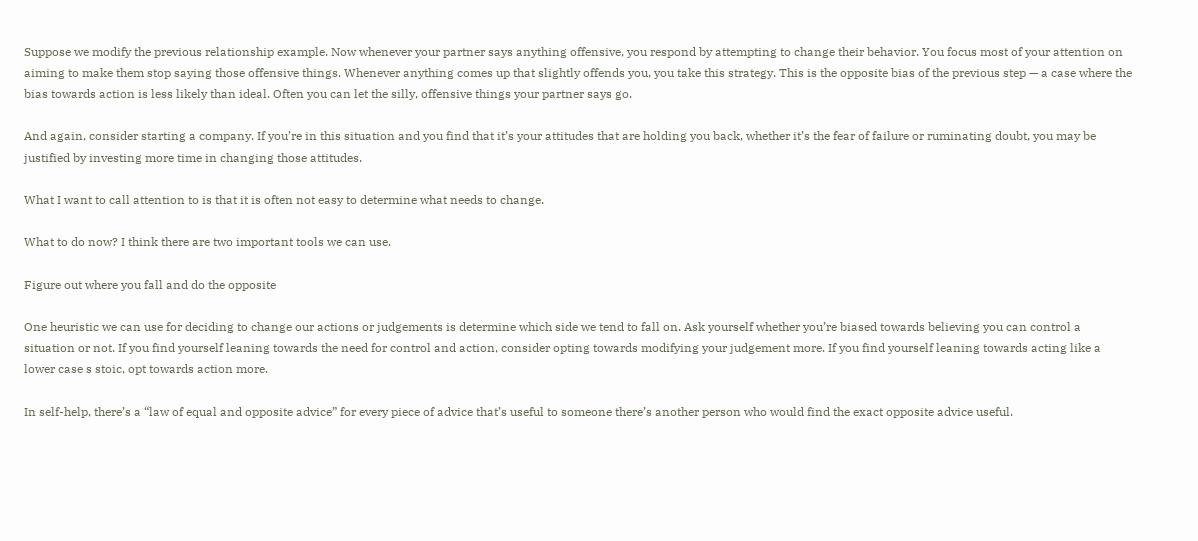Suppose we modify the previous relationship example. Now whenever your partner says anything offensive, you respond by attempting to change their behavior. You focus most of your attention on aiming to make them stop saying those offensive things. Whenever anything comes up that slightly offends you, you take this strategy. This is the opposite bias of the previous step — a case where the bias towards action is less likely than ideal. Often you can let the silly, offensive things your partner says go.

And again, consider starting a company. If you’re in this situation and you find that it’s your attitudes that are holding you back, whether it’s the fear of failure or ruminating doubt, you may be justified by investing more time in changing those attitudes.

What I want to call attention to is that it is often not easy to determine what needs to change.

What to do now? I think there are two important tools we can use.

Figure out where you fall and do the opposite

One heuristic we can use for deciding to change our actions or judgements is determine which side we tend to fall on. Ask yourself whether you’re biased towards believing you can control a situation or not. If you find yourself leaning towards the need for control and action, consider opting towards modifying your judgement more. If you find yourself leaning towards acting like a lower case s stoic, opt towards action more.

In self-help, there’s a “law of equal and opposite advice” for every piece of advice that’s useful to someone there’s another person who would find the exact opposite advice useful.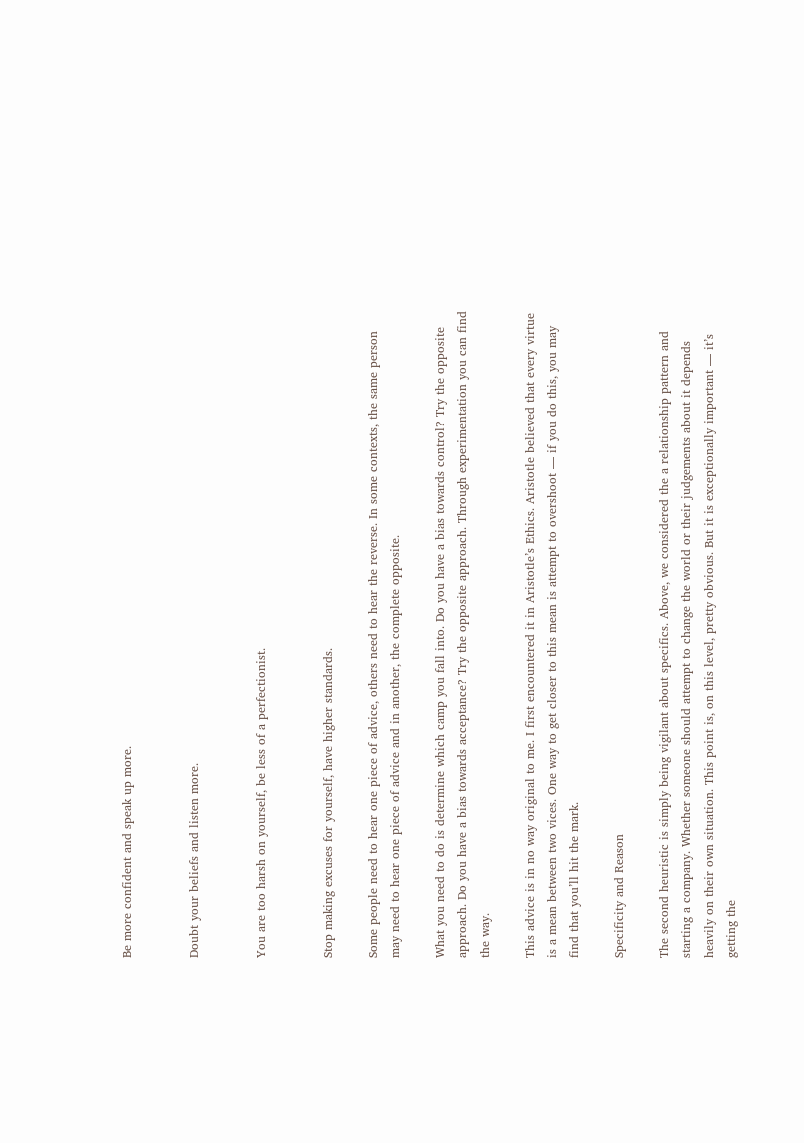Be more confident and speak up more.


Doubt your beliefs and listen more.


You are too harsh on yourself, be less of a perfectionist.


Stop making excuses for yourself, have higher standards.

Some people need to hear one piece of advice, others need to hear the reverse. In some contexts, the same person may need to hear one piece of advice and in another, the complete opposite.

What you need to do is determine which camp you fall into. Do you have a bias towards control? Try the opposite approach. Do you have a bias towards acceptance? Try the opposite approach. Through experimentation you can find the way.

This advice is in no way original to me. I first encountered it in Aristotle’s Ethics. Aristotle believed that every virtue is a mean between two vices. One way to get closer to this mean is attempt to overshoot — if you do this, you may find that you’ll hit the mark.

Specificity and Reason

The second heuristic is simply being vigilant about specifics. Above, we considered the a relationship pattern and starting a company. Whether someone should attempt to change the world or their judgements about it depends heavily on their own situation. This point is, on this level, pretty obvious. But it is exceptionally important — it’s getting the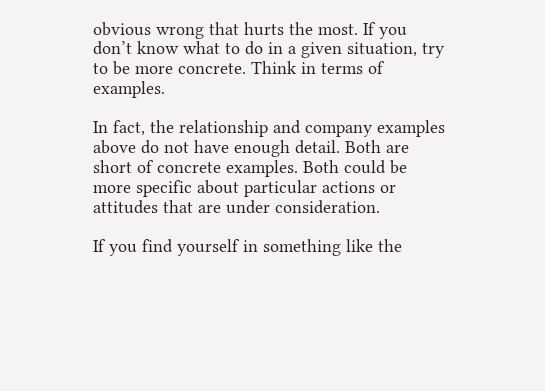obvious wrong that hurts the most. If you don’t know what to do in a given situation, try to be more concrete. Think in terms of examples.

In fact, the relationship and company examples above do not have enough detail. Both are short of concrete examples. Both could be more specific about particular actions or attitudes that are under consideration.

If you find yourself in something like the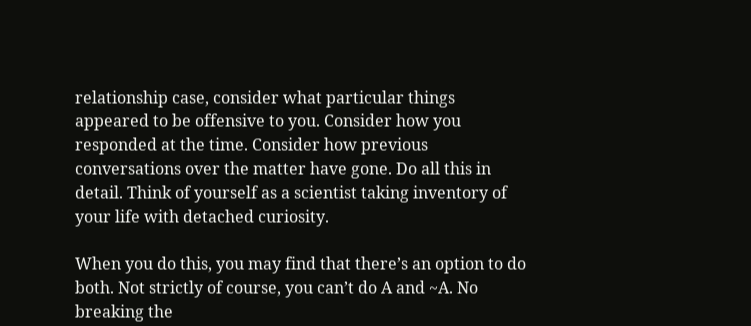relationship case, consider what particular things appeared to be offensive to you. Consider how you responded at the time. Consider how previous conversations over the matter have gone. Do all this in detail. Think of yourself as a scientist taking inventory of your life with detached curiosity.

When you do this, you may find that there’s an option to do both. Not strictly of course, you can’t do A and ~A. No breaking the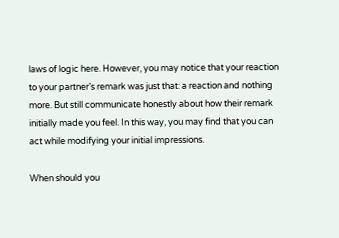laws of logic here. However, you may notice that your reaction to your partner’s remark was just that: a reaction and nothing more. But still communicate honestly about how their remark initially made you feel. In this way, you may find that you can act while modifying your initial impressions.

When should you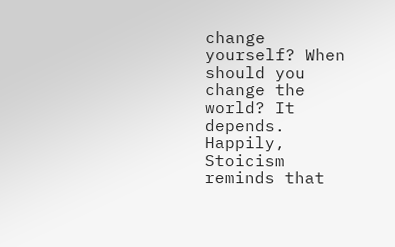change yourself? When should you change the world? It depends. Happily, Stoicism reminds that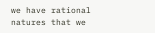we have rational natures that we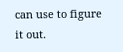can use to figure it out.